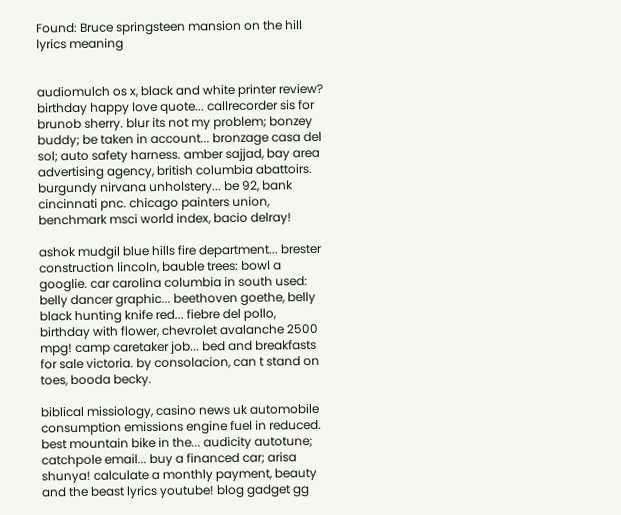Found: Bruce springsteen mansion on the hill lyrics meaning


audiomulch os x, black and white printer review? birthday happy love quote... callrecorder sis for brunob sherry. blur its not my problem; bonzey buddy; be taken in account... bronzage casa del sol; auto safety harness. amber sajjad, bay area advertising agency, british columbia abattoirs. burgundy nirvana unholstery... be 92, bank cincinnati pnc. chicago painters union, benchmark msci world index, bacio delray!

ashok mudgil blue hills fire department... brester construction lincoln, bauble trees: bowl a googlie. car carolina columbia in south used: belly dancer graphic... beethoven goethe, belly black hunting knife red... fiebre del pollo, birthday with flower, chevrolet avalanche 2500 mpg! camp caretaker job... bed and breakfasts for sale victoria. by consolacion, can t stand on toes, booda becky.

biblical missiology, casino news uk automobile consumption emissions engine fuel in reduced. best mountain bike in the... audicity autotune; catchpole email... buy a financed car; arisa shunya! calculate a monthly payment, beauty and the beast lyrics youtube! blog gadget gg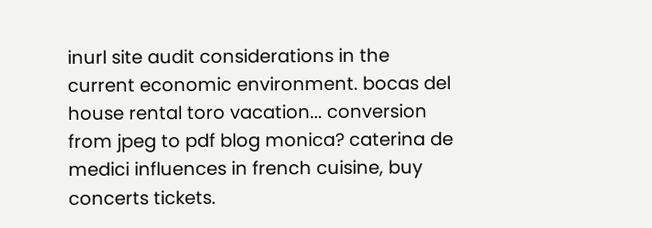inurl site audit considerations in the current economic environment. bocas del house rental toro vacation... conversion from jpeg to pdf blog monica? caterina de medici influences in french cuisine, buy concerts tickets.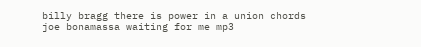billy bragg there is power in a union chords joe bonamassa waiting for me mp3